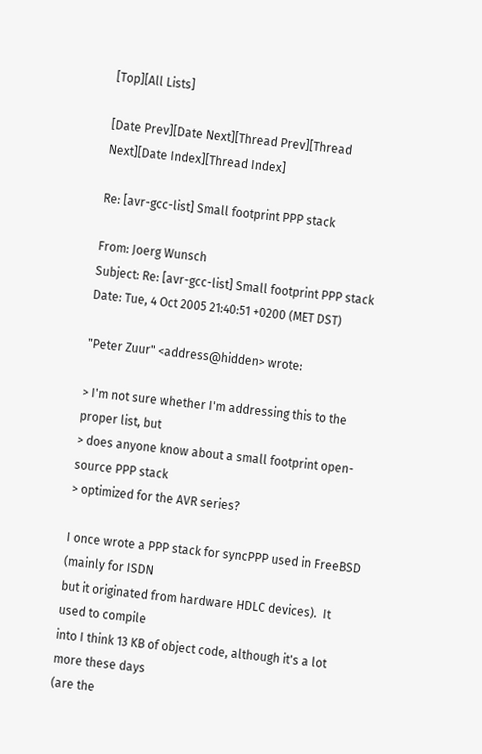[Top][All Lists]

[Date Prev][Date Next][Thread Prev][Thread Next][Date Index][Thread Index]

Re: [avr-gcc-list] Small footprint PPP stack

From: Joerg Wunsch
Subject: Re: [avr-gcc-list] Small footprint PPP stack
Date: Tue, 4 Oct 2005 21:40:51 +0200 (MET DST)

"Peter Zuur" <address@hidden> wrote:

> I'm not sure whether I'm addressing this to the proper list, but
> does anyone know about a small footprint open-source PPP stack
> optimized for the AVR series?

I once wrote a PPP stack for syncPPP used in FreeBSD (mainly for ISDN
but it originated from hardware HDLC devices).  It used to compile
into I think 13 KB of object code, although it's a lot more these days
(are the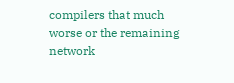compilers that much worse or the remaining network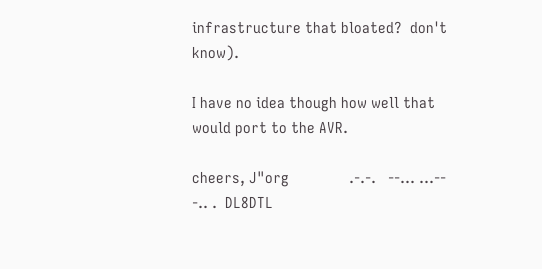infrastructure that bloated?  don't know).

I have no idea though how well that would port to the AVR.

cheers, J"org               .-.-.   --... ...--   -.. .  DL8DTL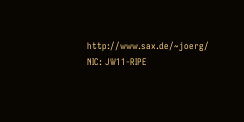http://www.sax.de/~joerg/                        NIC: JW11-RIPE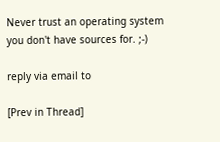Never trust an operating system you don't have sources for. ;-)

reply via email to

[Prev in Thread]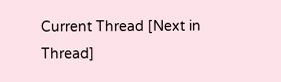Current Thread [Next in Thread]